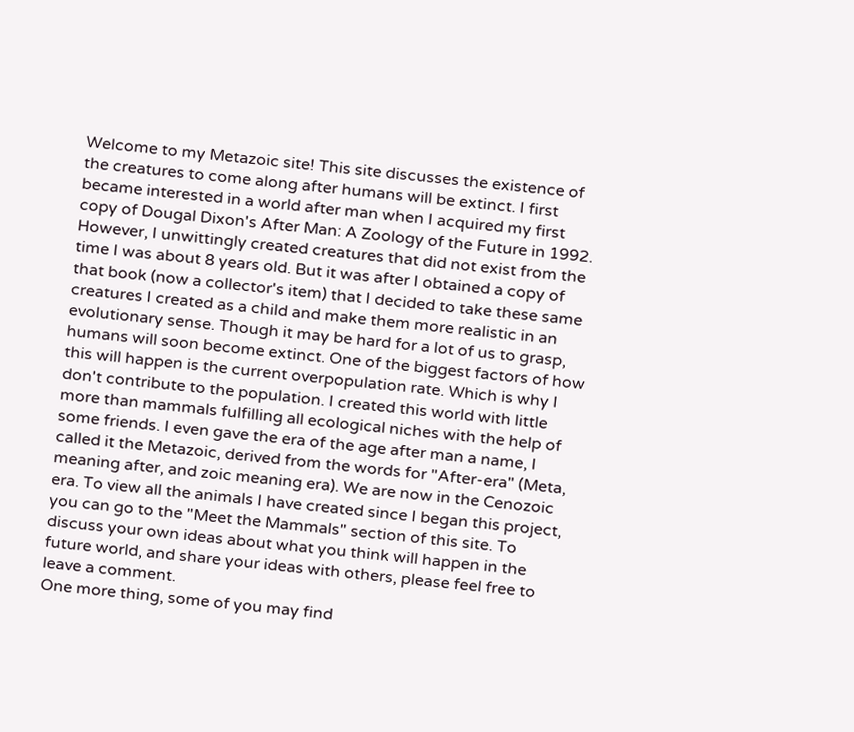Welcome to my Metazoic site! This site discusses the existence of the creatures to come along after humans will be extinct. I first became interested in a world after man when I acquired my first copy of Dougal Dixon's After Man: A Zoology of the Future in 1992. However, I unwittingly created creatures that did not exist from the time I was about 8 years old. But it was after I obtained a copy of that book (now a collector's item) that I decided to take these same creatures I created as a child and make them more realistic in an evolutionary sense. Though it may be hard for a lot of us to grasp, humans will soon become extinct. One of the biggest factors of how this will happen is the current overpopulation rate. Which is why I don't contribute to the population. I created this world with little more than mammals fulfilling all ecological niches with the help of some friends. I even gave the era of the age after man a name, I called it the Metazoic, derived from the words for "After-era" (Meta, meaning after, and zoic meaning era). We are now in the Cenozoic era. To view all the animals I have created since I began this project, you can go to the "Meet the Mammals" section of this site. To discuss your own ideas about what you think will happen in the future world, and share your ideas with others, please feel free to leave a comment.
One more thing, some of you may find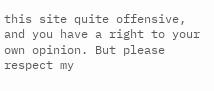this site quite offensive, and you have a right to your own opinion. But please respect my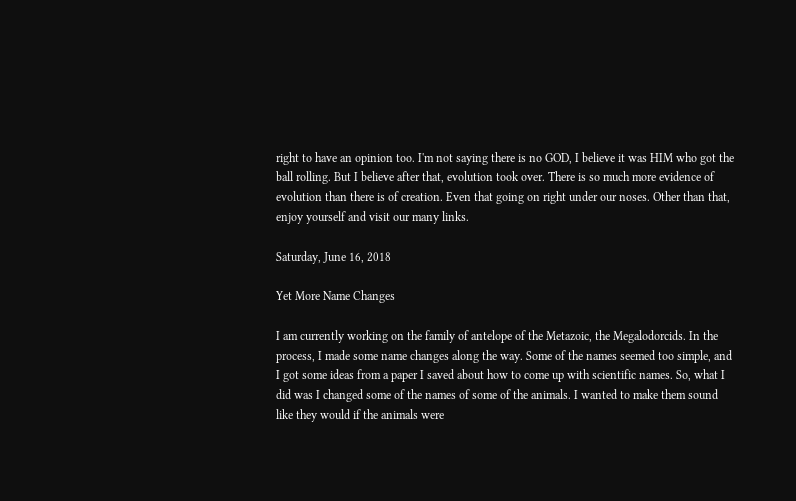right to have an opinion too. I'm not saying there is no GOD, I believe it was HIM who got the ball rolling. But I believe after that, evolution took over. There is so much more evidence of evolution than there is of creation. Even that going on right under our noses. Other than that, enjoy yourself and visit our many links.

Saturday, June 16, 2018

Yet More Name Changes

I am currently working on the family of antelope of the Metazoic, the Megalodorcids. In the process, I made some name changes along the way. Some of the names seemed too simple, and I got some ideas from a paper I saved about how to come up with scientific names. So, what I did was I changed some of the names of some of the animals. I wanted to make them sound like they would if the animals were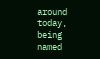around today, being named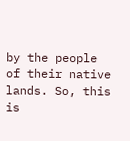by the people of their native lands. So, this is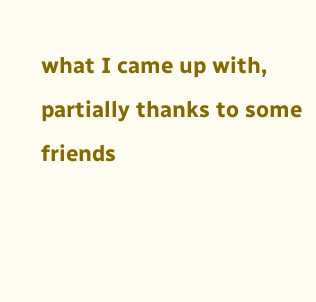what I came up with, partially thanks to some friends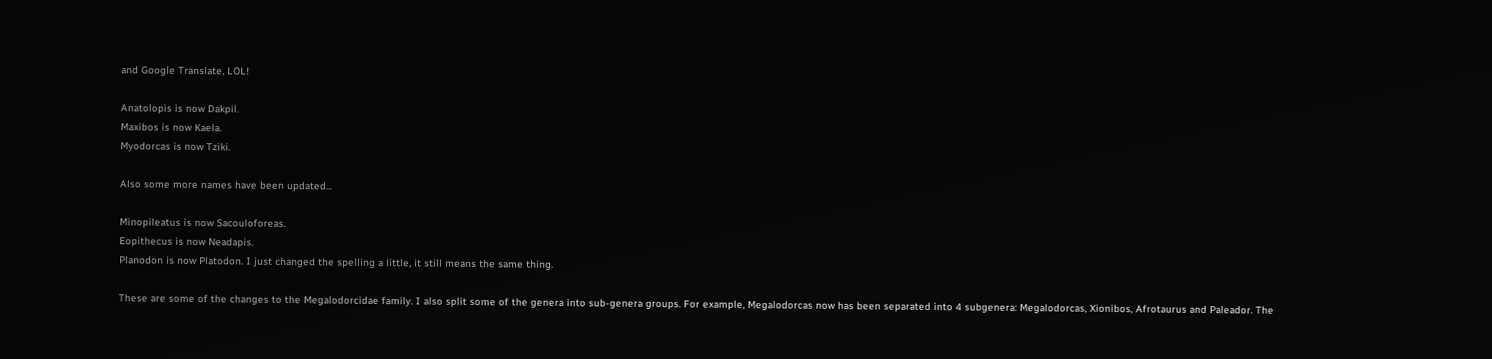and Google Translate, LOL!

Anatolopis is now Dakpil.
Maxibos is now Kaela.
Myodorcas is now Tziki.

Also some more names have been updated...

Minopileatus is now Sacouloforeas.
Eopithecus is now Neadapis.
Planodon is now Platodon. I just changed the spelling a little, it still means the same thing.

These are some of the changes to the Megalodorcidae family. I also split some of the genera into sub-genera groups. For example, Megalodorcas now has been separated into 4 subgenera: Megalodorcas, Xionibos, Afrotaurus and Paleador. The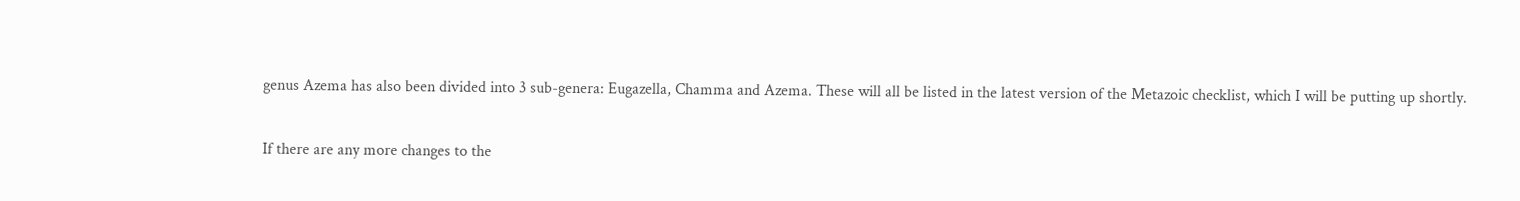genus Azema has also been divided into 3 sub-genera: Eugazella, Chamma and Azema. These will all be listed in the latest version of the Metazoic checklist, which I will be putting up shortly.

If there are any more changes to the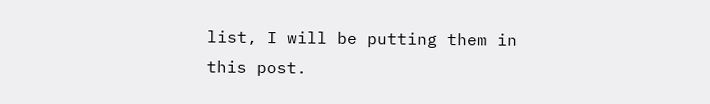list, I will be putting them in this post.